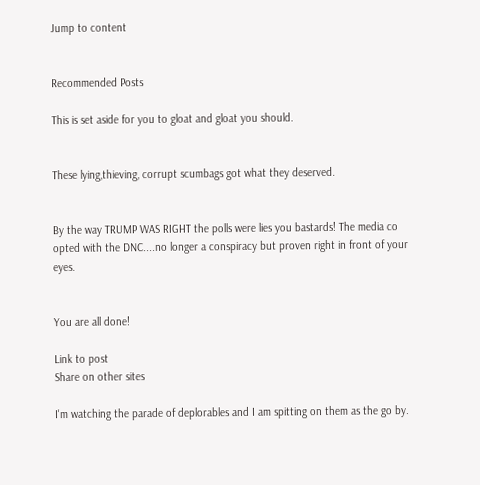Jump to content


Recommended Posts

This is set aside for you to gloat and gloat you should.


These lying,thieving, corrupt scumbags got what they deserved.


By the way TRUMP WAS RIGHT the polls were lies you bastards! The media co opted with the DNC....no longer a conspiracy but proven right in front of your eyes.


You are all done!

Link to post
Share on other sites

I'm watching the parade of deplorables and I am spitting on them as the go by.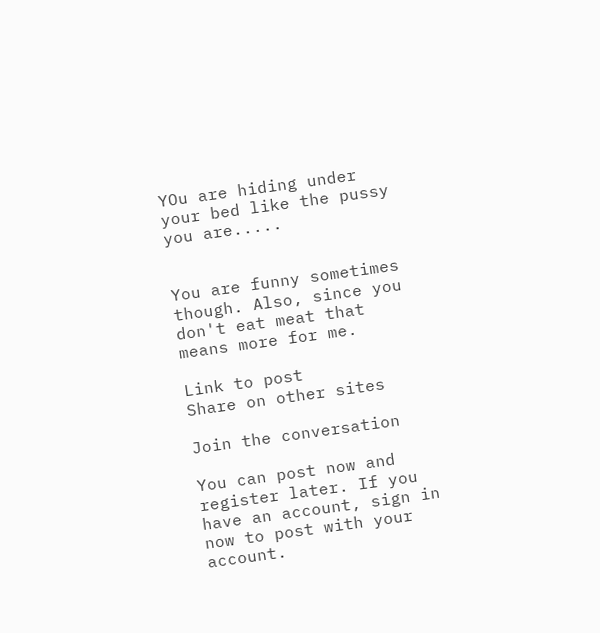YOu are hiding under your bed like the pussy you are.....


You are funny sometimes though. Also, since you don't eat meat that means more for me.

Link to post
Share on other sites

Join the conversation

You can post now and register later. If you have an account, sign in now to post with your account.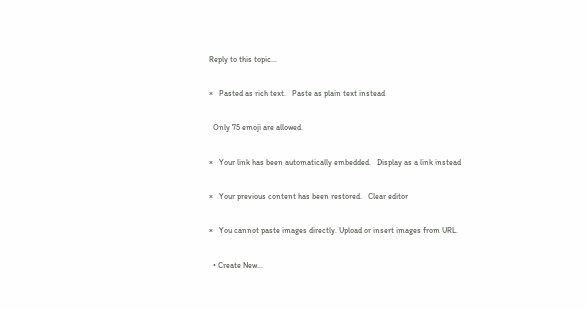Reply to this topic...

×   Pasted as rich text.   Paste as plain text instead

  Only 75 emoji are allowed.

×   Your link has been automatically embedded.   Display as a link instead

×   Your previous content has been restored.   Clear editor

×   You cannot paste images directly. Upload or insert images from URL.

  • Create New...